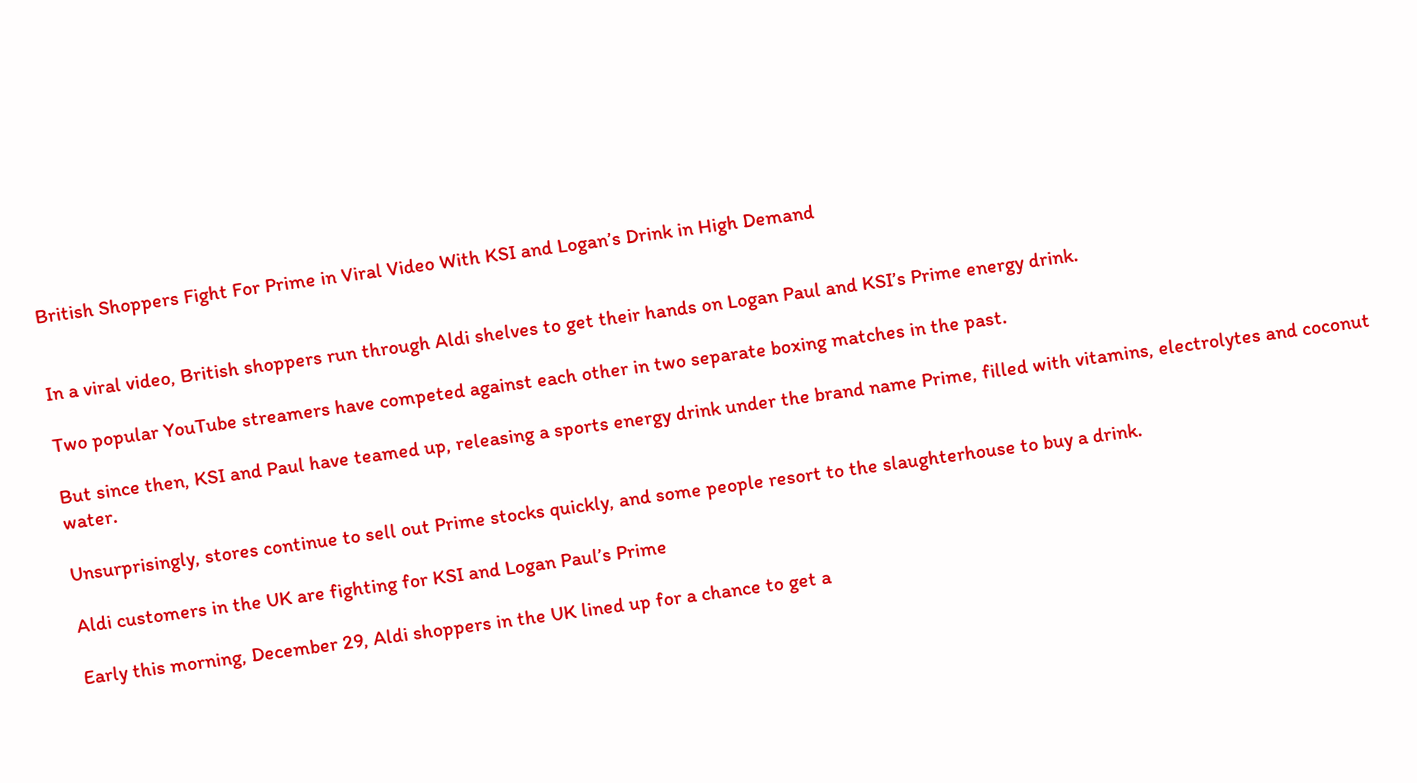British Shoppers Fight For Prime in Viral Video With KSI and Logan’s Drink in High Demand


In a viral video, British shoppers run through Aldi shelves to get their hands on Logan Paul and KSI’s Prime energy drink.

Two popular YouTube streamers have competed against each other in two separate boxing matches in the past.

But since then, KSI and Paul have teamed up, releasing a sports energy drink under the brand name Prime, filled with vitamins, electrolytes and coconut water.

Unsurprisingly, stores continue to sell out Prime stocks quickly, and some people resort to the slaughterhouse to buy a drink.

Aldi customers in the UK are fighting for KSI and Logan Paul’s Prime

Early this morning, December 29, Aldi shoppers in the UK lined up for a chance to get a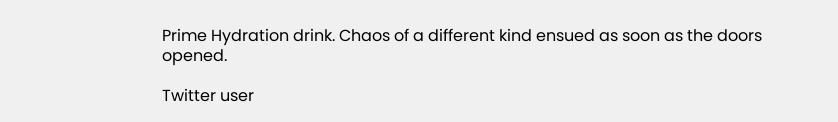Prime Hydration drink. Chaos of a different kind ensued as soon as the doors opened.

Twitter user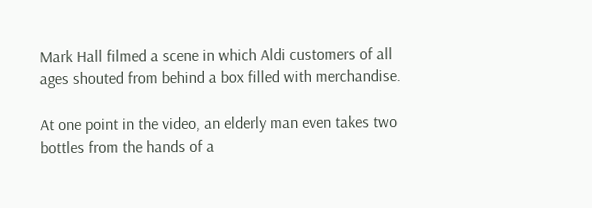Mark Hall filmed a scene in which Aldi customers of all ages shouted from behind a box filled with merchandise.

At one point in the video, an elderly man even takes two bottles from the hands of a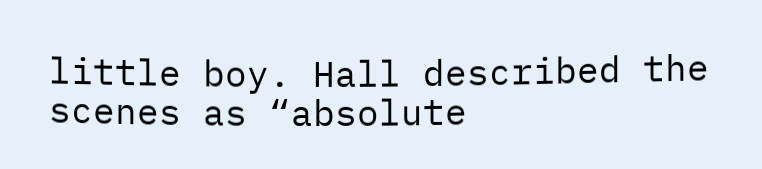little boy. Hall described the scenes as “absolute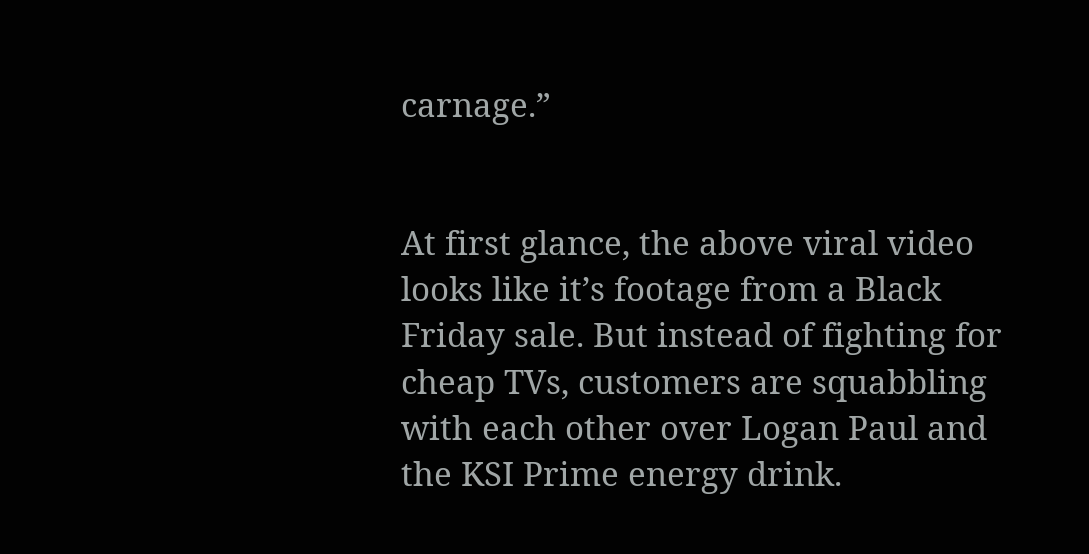carnage.”


At first glance, the above viral video looks like it’s footage from a Black Friday sale. But instead of fighting for cheap TVs, customers are squabbling with each other over Logan Paul and the KSI Prime energy drink.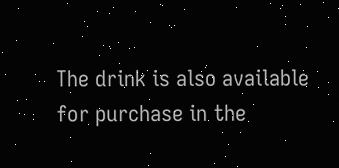The drink is also available for purchase in the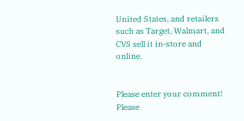United States, and retailers such as Target, Walmart, and CVS sell it in-store and online.


Please enter your comment!
Please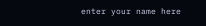enter your name here